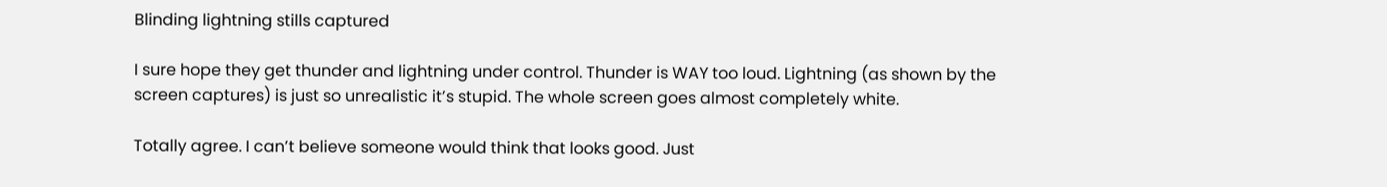Blinding lightning stills captured

I sure hope they get thunder and lightning under control. Thunder is WAY too loud. Lightning (as shown by the screen captures) is just so unrealistic it’s stupid. The whole screen goes almost completely white.

Totally agree. I can’t believe someone would think that looks good. Just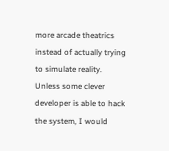more arcade theatrics instead of actually trying to simulate reality. Unless some clever developer is able to hack the system, I would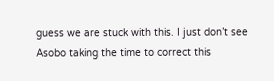guess we are stuck with this. I just don’t see Asobo taking the time to correct this